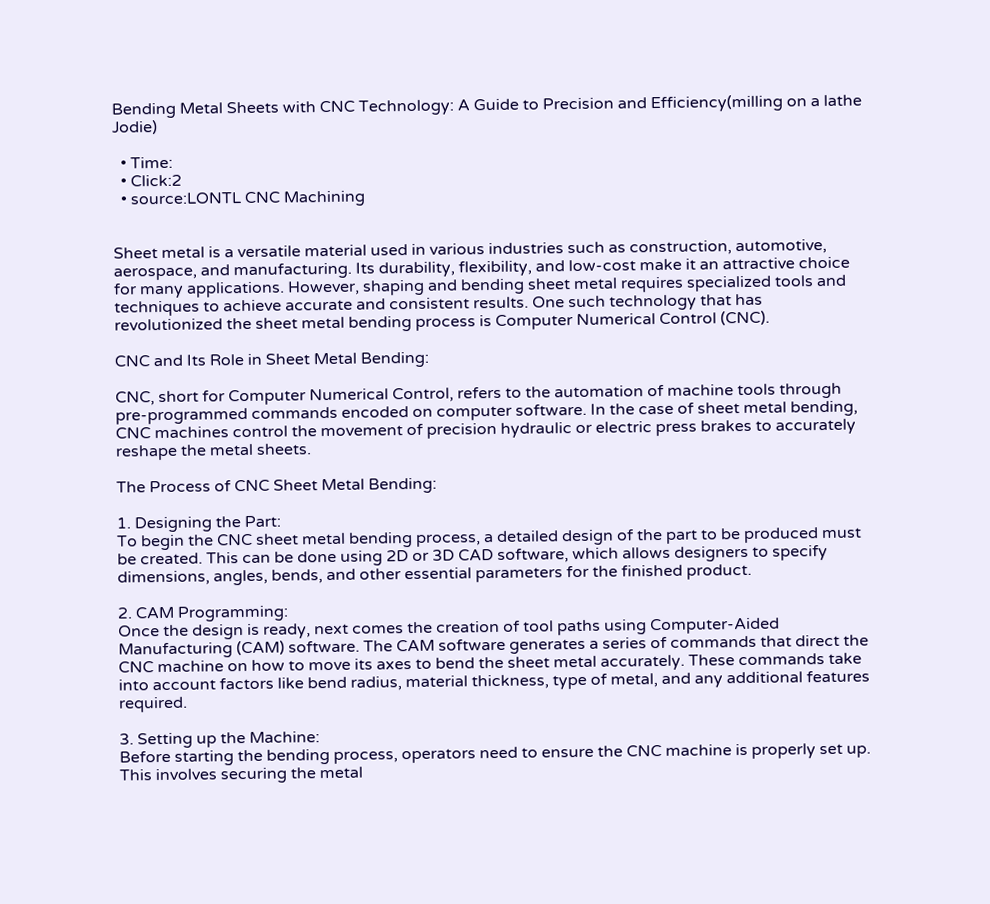Bending Metal Sheets with CNC Technology: A Guide to Precision and Efficiency(milling on a lathe Jodie)

  • Time:
  • Click:2
  • source:LONTL CNC Machining


Sheet metal is a versatile material used in various industries such as construction, automotive, aerospace, and manufacturing. Its durability, flexibility, and low-cost make it an attractive choice for many applications. However, shaping and bending sheet metal requires specialized tools and techniques to achieve accurate and consistent results. One such technology that has revolutionized the sheet metal bending process is Computer Numerical Control (CNC).

CNC and Its Role in Sheet Metal Bending:

CNC, short for Computer Numerical Control, refers to the automation of machine tools through pre-programmed commands encoded on computer software. In the case of sheet metal bending, CNC machines control the movement of precision hydraulic or electric press brakes to accurately reshape the metal sheets.

The Process of CNC Sheet Metal Bending:

1. Designing the Part:
To begin the CNC sheet metal bending process, a detailed design of the part to be produced must be created. This can be done using 2D or 3D CAD software, which allows designers to specify dimensions, angles, bends, and other essential parameters for the finished product.

2. CAM Programming:
Once the design is ready, next comes the creation of tool paths using Computer-Aided Manufacturing (CAM) software. The CAM software generates a series of commands that direct the CNC machine on how to move its axes to bend the sheet metal accurately. These commands take into account factors like bend radius, material thickness, type of metal, and any additional features required.

3. Setting up the Machine:
Before starting the bending process, operators need to ensure the CNC machine is properly set up. This involves securing the metal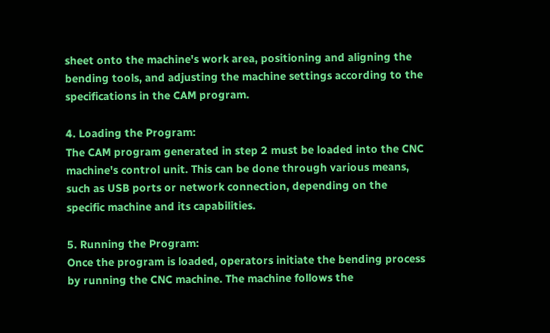sheet onto the machine's work area, positioning and aligning the bending tools, and adjusting the machine settings according to the specifications in the CAM program.

4. Loading the Program:
The CAM program generated in step 2 must be loaded into the CNC machine's control unit. This can be done through various means, such as USB ports or network connection, depending on the specific machine and its capabilities.

5. Running the Program:
Once the program is loaded, operators initiate the bending process by running the CNC machine. The machine follows the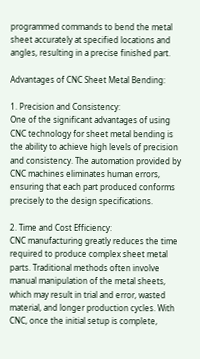programmed commands to bend the metal sheet accurately at specified locations and angles, resulting in a precise finished part.

Advantages of CNC Sheet Metal Bending:

1. Precision and Consistency:
One of the significant advantages of using CNC technology for sheet metal bending is the ability to achieve high levels of precision and consistency. The automation provided by CNC machines eliminates human errors, ensuring that each part produced conforms precisely to the design specifications.

2. Time and Cost Efficiency:
CNC manufacturing greatly reduces the time required to produce complex sheet metal parts. Traditional methods often involve manual manipulation of the metal sheets, which may result in trial and error, wasted material, and longer production cycles. With CNC, once the initial setup is complete,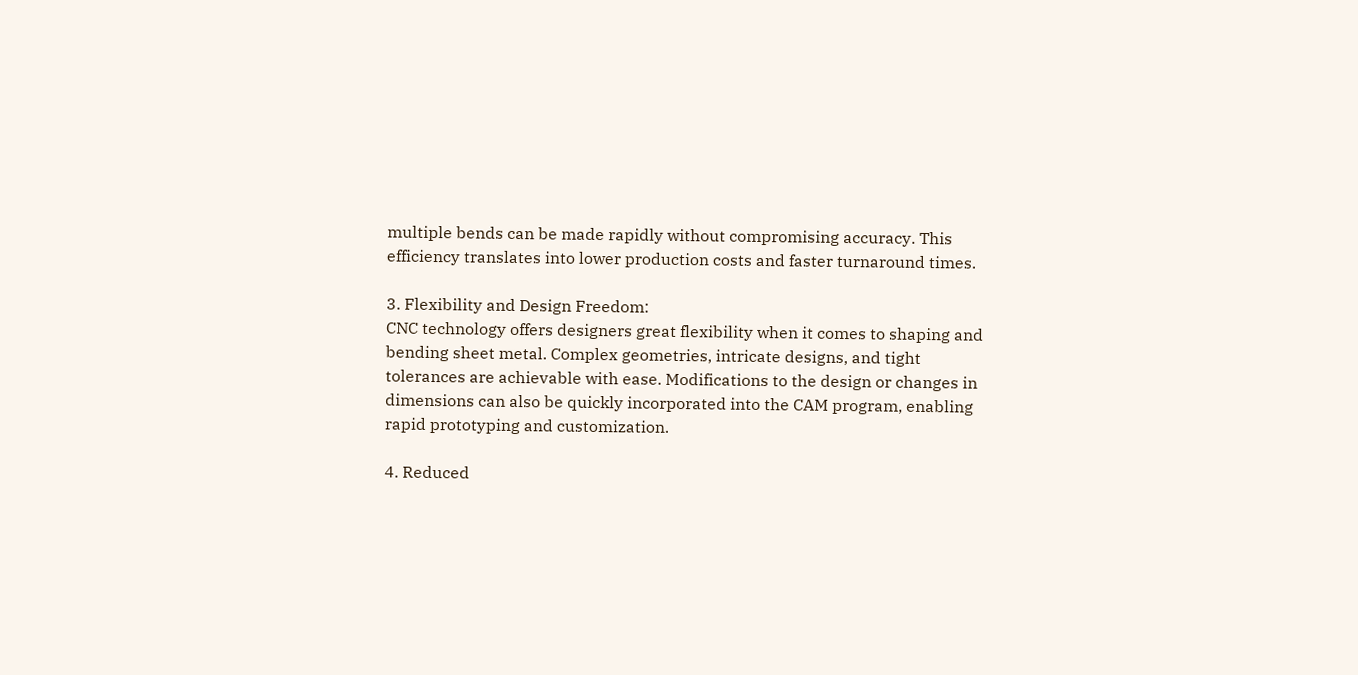multiple bends can be made rapidly without compromising accuracy. This efficiency translates into lower production costs and faster turnaround times.

3. Flexibility and Design Freedom:
CNC technology offers designers great flexibility when it comes to shaping and bending sheet metal. Complex geometries, intricate designs, and tight tolerances are achievable with ease. Modifications to the design or changes in dimensions can also be quickly incorporated into the CAM program, enabling rapid prototyping and customization.

4. Reduced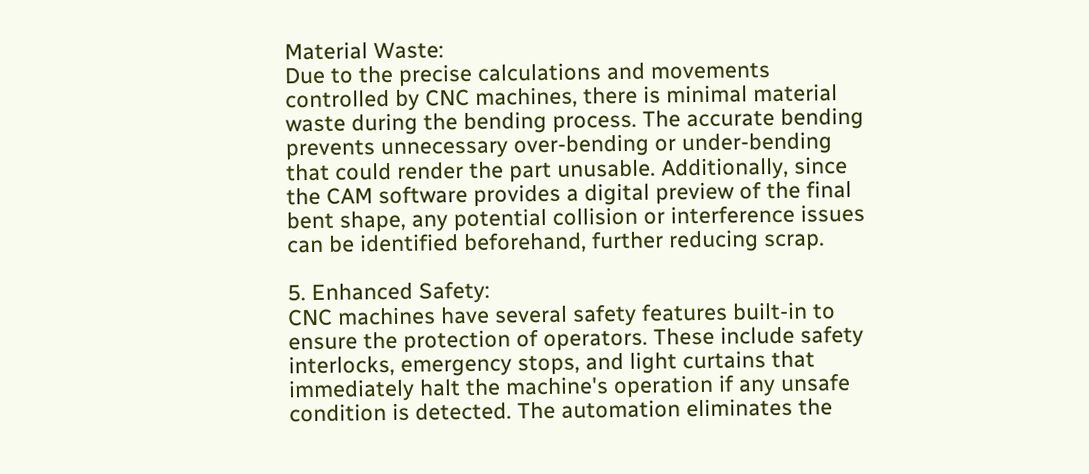Material Waste:
Due to the precise calculations and movements controlled by CNC machines, there is minimal material waste during the bending process. The accurate bending prevents unnecessary over-bending or under-bending that could render the part unusable. Additionally, since the CAM software provides a digital preview of the final bent shape, any potential collision or interference issues can be identified beforehand, further reducing scrap.

5. Enhanced Safety:
CNC machines have several safety features built-in to ensure the protection of operators. These include safety interlocks, emergency stops, and light curtains that immediately halt the machine's operation if any unsafe condition is detected. The automation eliminates the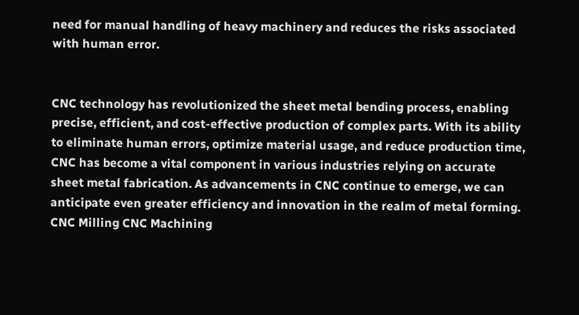need for manual handling of heavy machinery and reduces the risks associated with human error.


CNC technology has revolutionized the sheet metal bending process, enabling precise, efficient, and cost-effective production of complex parts. With its ability to eliminate human errors, optimize material usage, and reduce production time, CNC has become a vital component in various industries relying on accurate sheet metal fabrication. As advancements in CNC continue to emerge, we can anticipate even greater efficiency and innovation in the realm of metal forming. CNC Milling CNC Machining